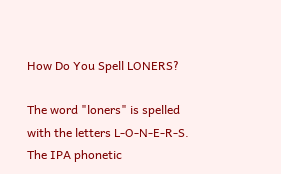How Do You Spell LONERS?

The word "loners" is spelled with the letters L-O-N-E-R-S. The IPA phonetic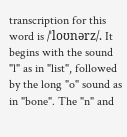transcription for this word is /ˈloʊnərz/. It begins with the sound "l" as in "list", followed by the long "o" sound as in "bone". The "n" and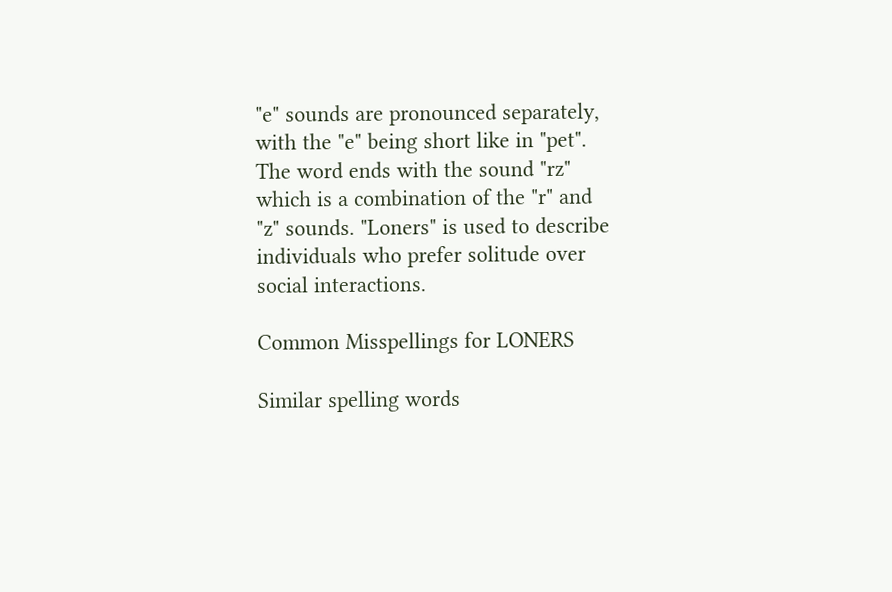"e" sounds are pronounced separately, with the "e" being short like in "pet". The word ends with the sound "rz" which is a combination of the "r" and "z" sounds. "Loners" is used to describe individuals who prefer solitude over social interactions.

Common Misspellings for LONERS

Similar spelling words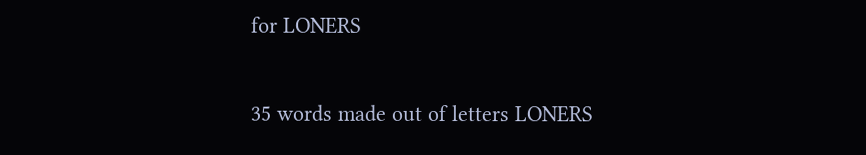for LONERS

35 words made out of letters LONERS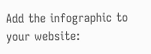Add the infographic to your website: